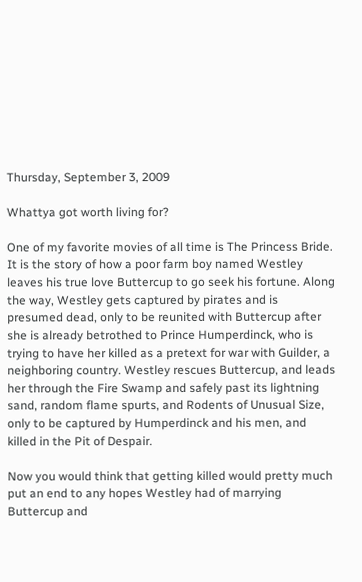Thursday, September 3, 2009

Whattya got worth living for?

One of my favorite movies of all time is The Princess Bride. It is the story of how a poor farm boy named Westley leaves his true love Buttercup to go seek his fortune. Along the way, Westley gets captured by pirates and is presumed dead, only to be reunited with Buttercup after she is already betrothed to Prince Humperdinck, who is trying to have her killed as a pretext for war with Guilder, a neighboring country. Westley rescues Buttercup, and leads her through the Fire Swamp and safely past its lightning sand, random flame spurts, and Rodents of Unusual Size, only to be captured by Humperdinck and his men, and killed in the Pit of Despair.

Now you would think that getting killed would pretty much put an end to any hopes Westley had of marrying Buttercup and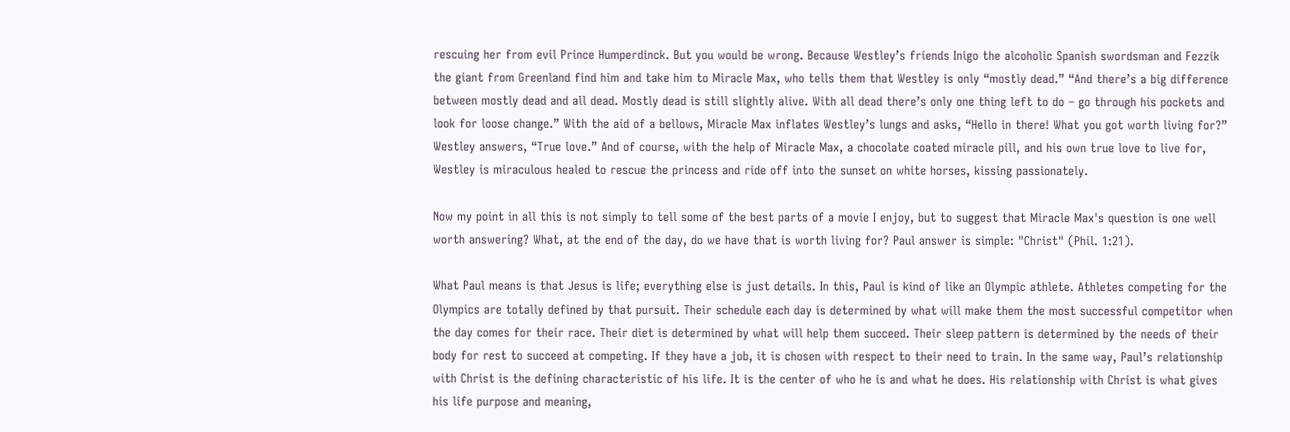rescuing her from evil Prince Humperdinck. But you would be wrong. Because Westley’s friends Inigo the alcoholic Spanish swordsman and Fezzik the giant from Greenland find him and take him to Miracle Max, who tells them that Westley is only “mostly dead.” “And there’s a big difference between mostly dead and all dead. Mostly dead is still slightly alive. With all dead there’s only one thing left to do – go through his pockets and look for loose change.” With the aid of a bellows, Miracle Max inflates Westley’s lungs and asks, “Hello in there! What you got worth living for?” Westley answers, “True love.” And of course, with the help of Miracle Max, a chocolate coated miracle pill, and his own true love to live for, Westley is miraculous healed to rescue the princess and ride off into the sunset on white horses, kissing passionately.

Now my point in all this is not simply to tell some of the best parts of a movie I enjoy, but to suggest that Miracle Max's question is one well worth answering? What, at the end of the day, do we have that is worth living for? Paul answer is simple: "Christ" (Phil. 1:21).

What Paul means is that Jesus is life; everything else is just details. In this, Paul is kind of like an Olympic athlete. Athletes competing for the Olympics are totally defined by that pursuit. Their schedule each day is determined by what will make them the most successful competitor when the day comes for their race. Their diet is determined by what will help them succeed. Their sleep pattern is determined by the needs of their body for rest to succeed at competing. If they have a job, it is chosen with respect to their need to train. In the same way, Paul’s relationship with Christ is the defining characteristic of his life. It is the center of who he is and what he does. His relationship with Christ is what gives his life purpose and meaning,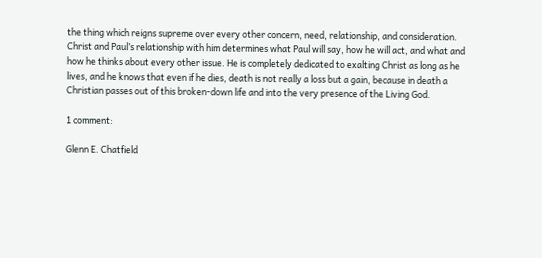the thing which reigns supreme over every other concern, need, relationship, and consideration. Christ and Paul’s relationship with him determines what Paul will say, how he will act, and what and how he thinks about every other issue. He is completely dedicated to exalting Christ as long as he lives, and he knows that even if he dies, death is not really a loss but a gain, because in death a Christian passes out of this broken-down life and into the very presence of the Living God.

1 comment:

Glenn E. Chatfield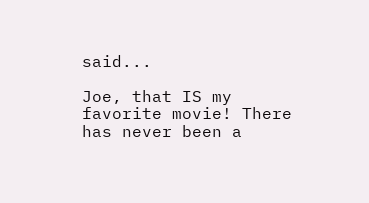said...

Joe, that IS my favorite movie! There has never been a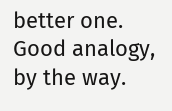better one. Good analogy, by the way.